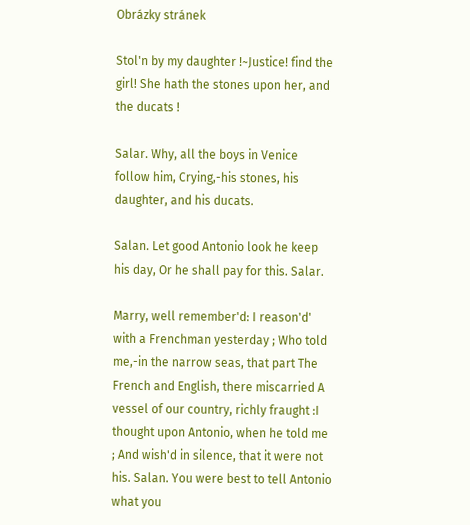Obrázky stránek

Stol'n by my daughter !~Justice! find the girl! She hath the stones upon her, and the ducats !

Salar. Why, all the boys in Venice follow him, Crying,-his stones, his daughter, and his ducats.

Salan. Let good Antonio look he keep his day, Or he shall pay for this. Salar.

Marry, well remember'd: I reason'd' with a Frenchman yesterday ; Who told me,-in the narrow seas, that part The French and English, there miscarried A vessel of our country, richly fraught :I thought upon Antonio, when he told me ; And wish'd in silence, that it were not his. Salan. You were best to tell Antonio what you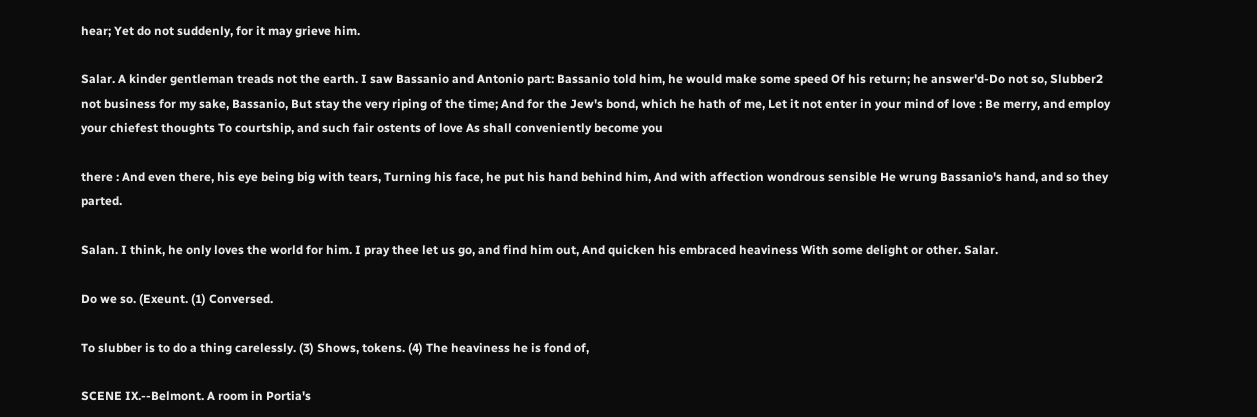hear; Yet do not suddenly, for it may grieve him.

Salar. A kinder gentleman treads not the earth. I saw Bassanio and Antonio part: Bassanio told him, he would make some speed Of his return; he answer'd-Do not so, Slubber2 not business for my sake, Bassanio, But stay the very riping of the time; And for the Jew's bond, which he hath of me, Let it not enter in your mind of love : Be merry, and employ your chiefest thoughts To courtship, and such fair ostents of love As shall conveniently become you

there : And even there, his eye being big with tears, Turning his face, he put his hand behind him, And with affection wondrous sensible He wrung Bassanio's hand, and so they parted.

Salan. I think, he only loves the world for him. I pray thee let us go, and find him out, And quicken his embraced heaviness With some delight or other. Salar.

Do we so. (Exeunt. (1) Conversed.

To slubber is to do a thing carelessly. (3) Shows, tokens. (4) The heaviness he is fond of,

SCENE IX.--Belmont. A room in Portia's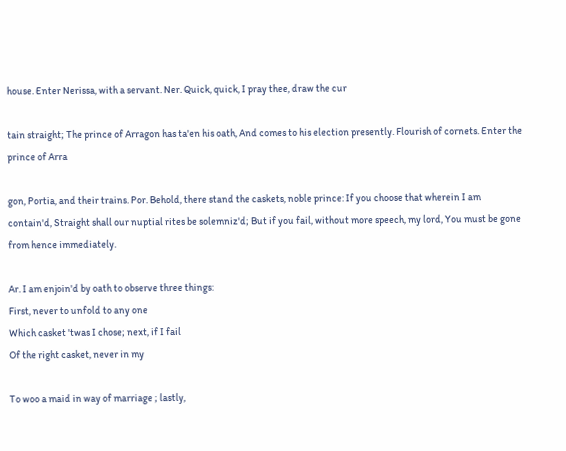house. Enter Nerissa, with a servant. Ner. Quick, quick, I pray thee, draw the cur

tain straight; The prince of Arragon has ta'en his oath, And comes to his election presently. Flourish of cornets. Enter the prince of Arra

gon, Portia, and their trains. Por. Behold, there stand the caskets, noble prince: If you choose that wherein I am contain'd, Straight shall our nuptial rites be solemniz'd; But if you fail, without more speech, my lord, You must be gone from hence immediately.

Ar. I am enjoin'd by oath to observe three things:
First, never to unfold to any one
Which casket 'twas I chose; next, if I fail
Of the right casket, never in my

To woo a maid in way of marriage ; lastly,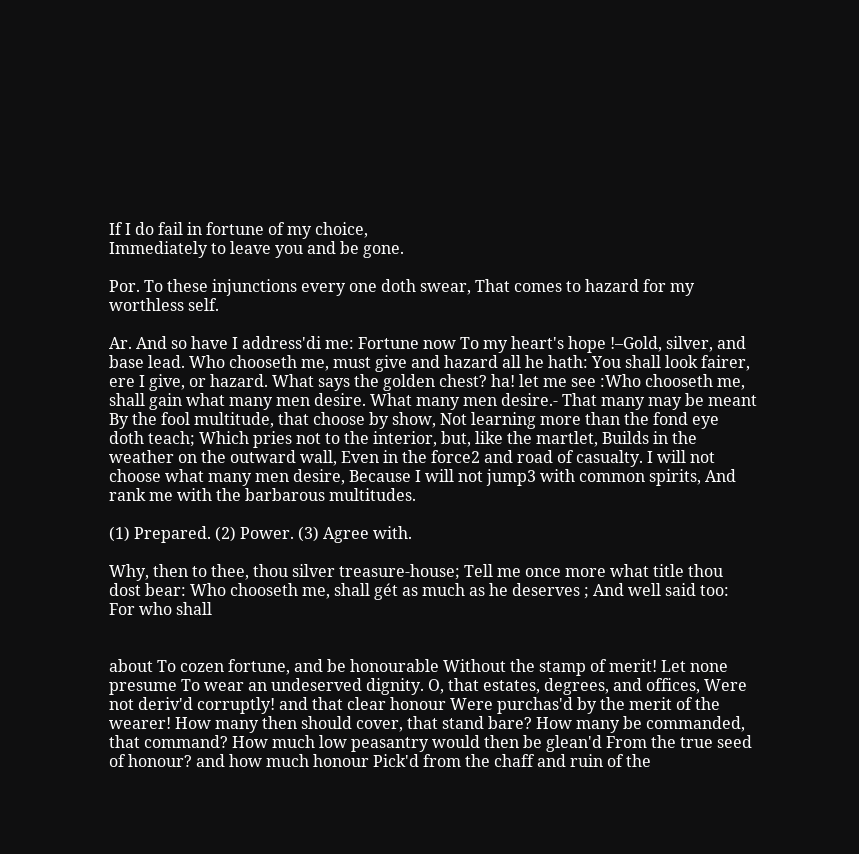If I do fail in fortune of my choice,
Immediately to leave you and be gone.

Por. To these injunctions every one doth swear, That comes to hazard for my worthless self.

Ar. And so have I address'di me: Fortune now To my heart's hope !–Gold, silver, and base lead. Who chooseth me, must give and hazard all he hath: You shall look fairer, ere I give, or hazard. What says the golden chest? ha! let me see :Who chooseth me, shall gain what many men desire. What many men desire.- That many may be meant By the fool multitude, that choose by show, Not learning more than the fond eye doth teach; Which pries not to the interior, but, like the martlet, Builds in the weather on the outward wall, Even in the force2 and road of casualty. I will not choose what many men desire, Because I will not jump3 with common spirits, And rank me with the barbarous multitudes.

(1) Prepared. (2) Power. (3) Agree with.

Why, then to thee, thou silver treasure-house; Tell me once more what title thou dost bear: Who chooseth me, shall gét as much as he deserves ; And well said too: For who shall


about To cozen fortune, and be honourable Without the stamp of merit! Let none presume To wear an undeserved dignity. O, that estates, degrees, and offices, Were not deriv'd corruptly! and that clear honour Were purchas'd by the merit of the wearer! How many then should cover, that stand bare? How many be commanded, that command? How much low peasantry would then be glean'd From the true seed of honour? and how much honour Pick'd from the chaff and ruin of the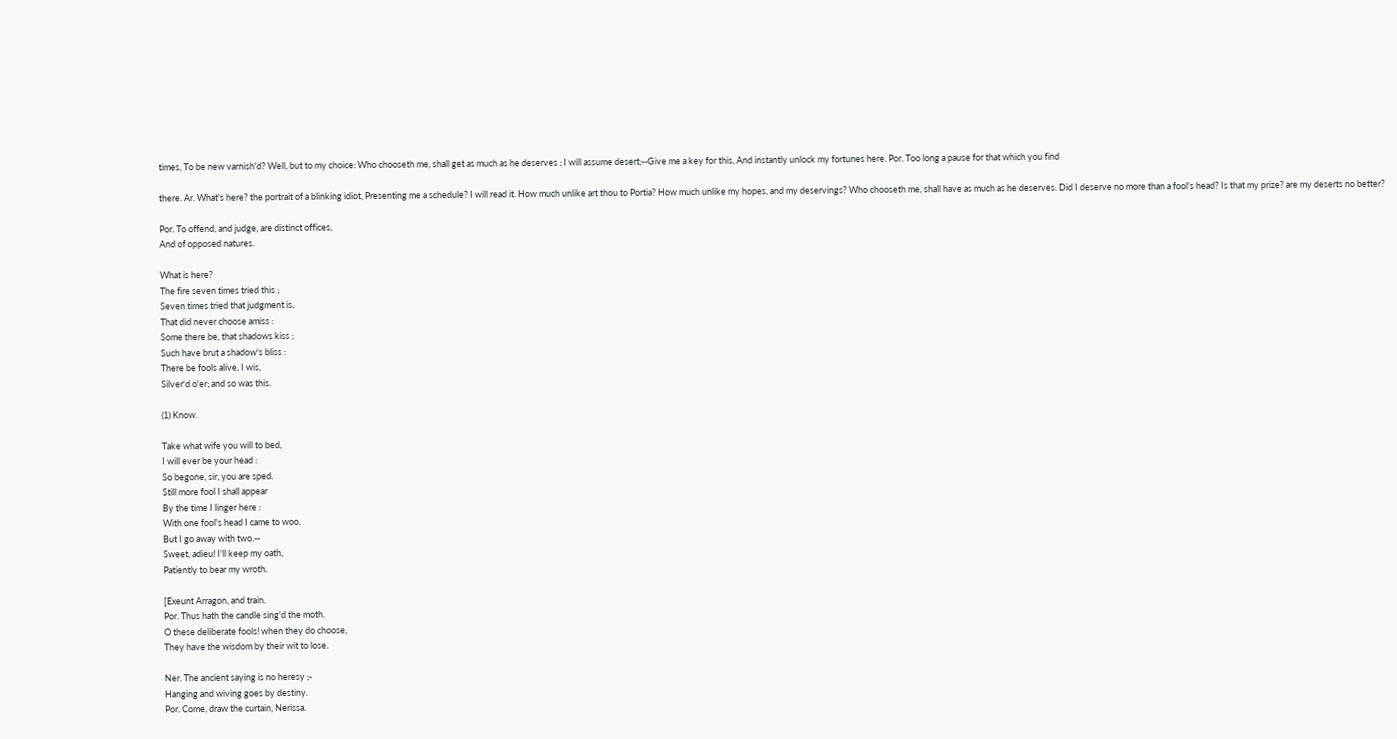times, To be new varnish'd? Well, but to my choice: Who chooseth me, shall get as much as he deserves ; I will assume desert;--Give me a key for this, And instantly unlock my fortunes here. Por. Too long a pause for that which you find

there. Ar. What's here? the portrait of a blinking idiot, Presenting me a schedule? I will read it. How much unlike art thou to Portia? How much unlike my hopes, and my deservings? Who chooseth me, shall have as much as he deserves. Did I deserve no more than a fool's head? Is that my prize? are my deserts no better?

Por. To offend, and judge, are distinct offices,
And of opposed natures.

What is here?
The fire seven times tried this ;
Seven times tried that judgment is,
That did never choose amiss :
Some there be, that shadows kiss ;
Such have brut a shadow's bliss :
There be fools alive, I wis,
Silver'd o'er; and so was this.

(1) Know.

Take what wife you will to bed,
I will ever be your head :
So begone, sir, you are sped.
Still more fool I shall appear
By the time I linger here :
With one fool's head I came to woo,
But I go away with two.--
Sweet, adieu! I'll keep my oath,
Patiently to bear my wroth.

[Exeunt Arragon, and train.
Por. Thus hath the candle sing'd the moth.
O these deliberate fools! when they do choose,
They have the wisdom by their wit to lose.

Ner. The ancient saying is no heresy ;-
Hanging and wiving goes by destiny.
Por. Come, draw the curtain, Nerissa.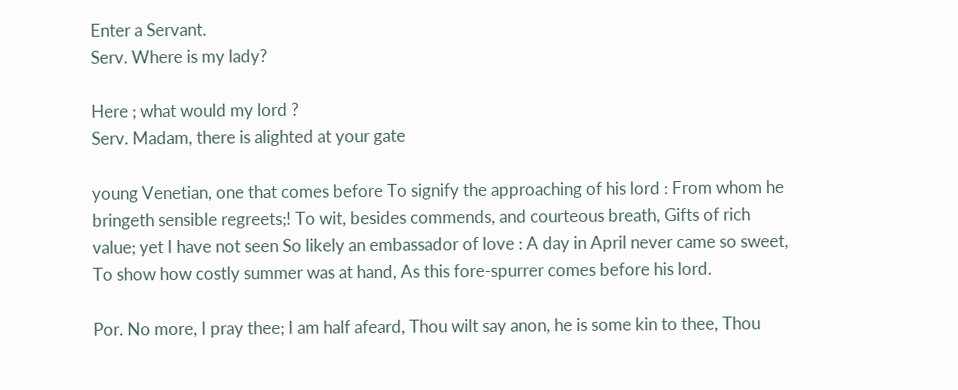Enter a Servant.
Serv. Where is my lady?

Here ; what would my lord ?
Serv. Madam, there is alighted at your gate

young Venetian, one that comes before To signify the approaching of his lord : From whom he bringeth sensible regreets;! To wit, besides commends, and courteous breath, Gifts of rich value; yet I have not seen So likely an embassador of love : A day in April never came so sweet, To show how costly summer was at hand, As this fore-spurrer comes before his lord.

Por. No more, I pray thee; I am half afeard, Thou wilt say anon, he is some kin to thee, Thou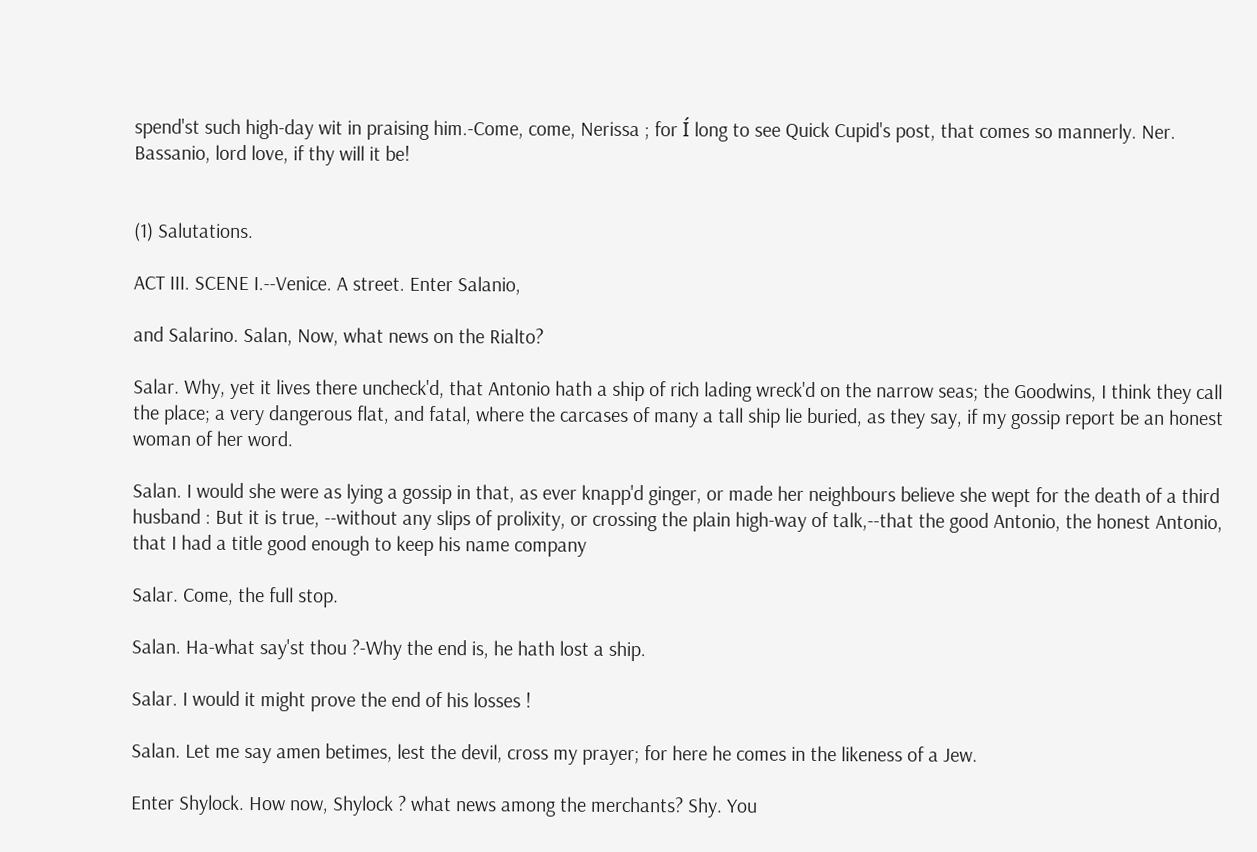spend'st such high-day wit in praising him.-Come, come, Nerissa ; for Í long to see Quick Cupid's post, that comes so mannerly. Ner. Bassanio, lord love, if thy will it be!


(1) Salutations.

ACT III. SCENE I.--Venice. A street. Enter Salanio,

and Salarino. Salan, Now, what news on the Rialto?

Salar. Why, yet it lives there uncheck'd, that Antonio hath a ship of rich lading wreck'd on the narrow seas; the Goodwins, I think they call the place; a very dangerous flat, and fatal, where the carcases of many a tall ship lie buried, as they say, if my gossip report be an honest woman of her word.

Salan. I would she were as lying a gossip in that, as ever knapp'd ginger, or made her neighbours believe she wept for the death of a third husband : But it is true, --without any slips of prolixity, or crossing the plain high-way of talk,--that the good Antonio, the honest Antonio, that I had a title good enough to keep his name company

Salar. Come, the full stop.

Salan. Ha-what say'st thou ?-Why the end is, he hath lost a ship.

Salar. I would it might prove the end of his losses !

Salan. Let me say amen betimes, lest the devil, cross my prayer; for here he comes in the likeness of a Jew.

Enter Shylock. How now, Shylock ? what news among the merchants? Shy. You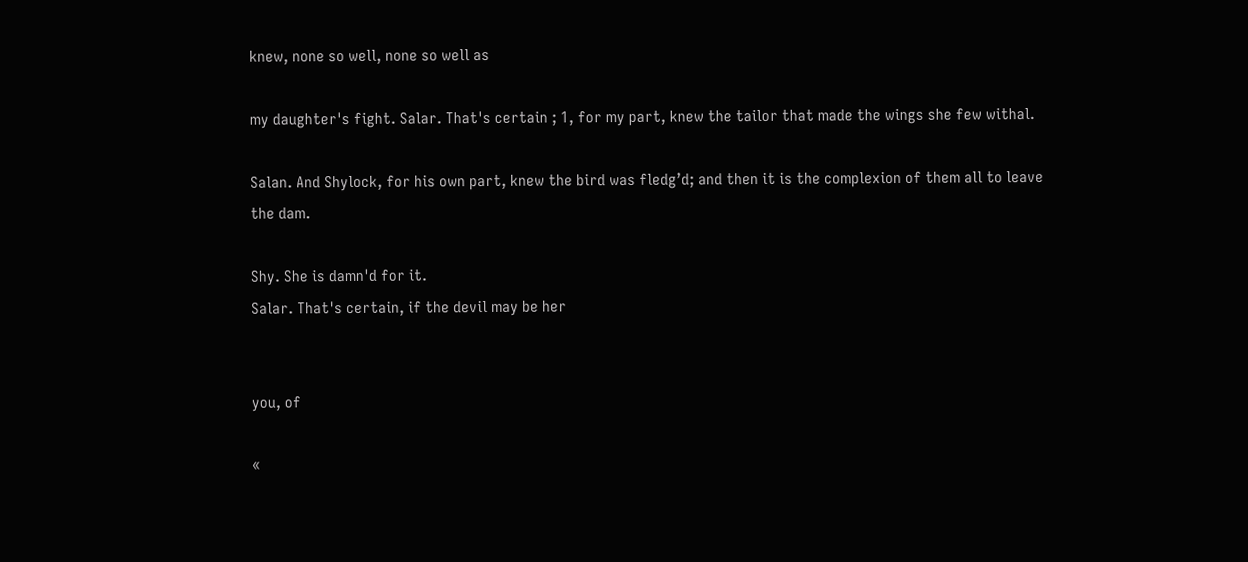knew, none so well, none so well as

my daughter's fight. Salar. That's certain ; 1, for my part, knew the tailor that made the wings she few withal.

Salan. And Shylock, for his own part, knew the bird was fledg’d; and then it is the complexion of them all to leave the dam.

Shy. She is damn'd for it.
Salar. That's certain, if the devil may be her


you, of

«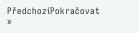PředchozíPokračovat »